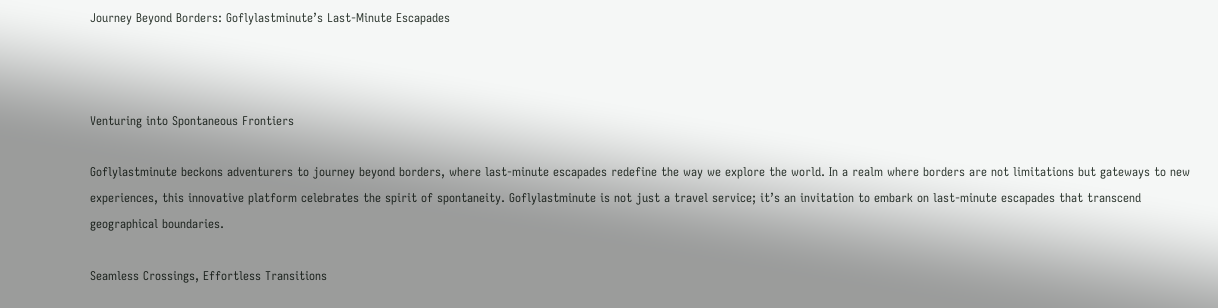Journey Beyond Borders: Goflylastminute’s Last-Minute Escapades



Venturing into Spontaneous Frontiers

Goflylastminute beckons adventurers to journey beyond borders, where last-minute escapades redefine the way we explore the world. In a realm where borders are not limitations but gateways to new experiences, this innovative platform celebrates the spirit of spontaneity. Goflylastminute is not just a travel service; it’s an invitation to embark on last-minute escapades that transcend geographical boundaries.

Seamless Crossings, Effortless Transitions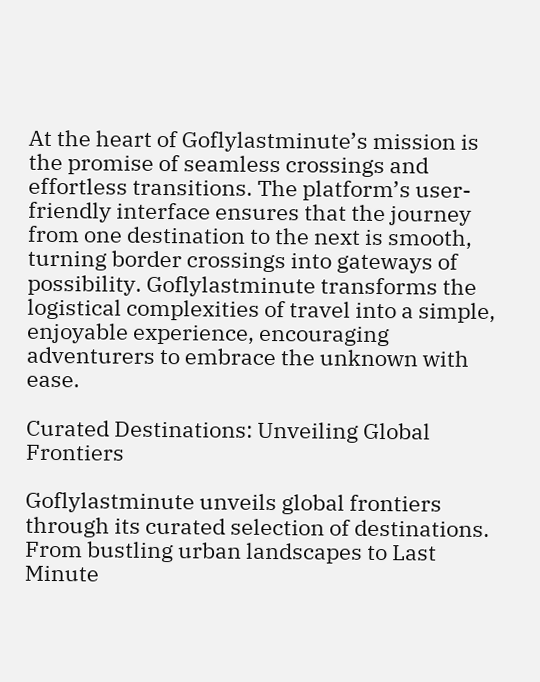At the heart of Goflylastminute’s mission is the promise of seamless crossings and effortless transitions. The platform’s user-friendly interface ensures that the journey from one destination to the next is smooth, turning border crossings into gateways of possibility. Goflylastminute transforms the logistical complexities of travel into a simple, enjoyable experience, encouraging adventurers to embrace the unknown with ease.

Curated Destinations: Unveiling Global Frontiers

Goflylastminute unveils global frontiers through its curated selection of destinations. From bustling urban landscapes to Last Minute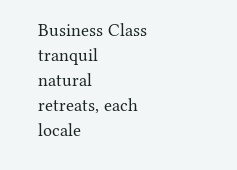Business Class tranquil natural retreats, each locale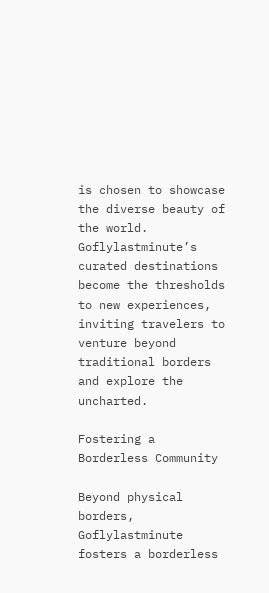is chosen to showcase the diverse beauty of the world. Goflylastminute’s curated destinations become the thresholds to new experiences, inviting travelers to venture beyond traditional borders and explore the uncharted.

Fostering a Borderless Community

Beyond physical borders, Goflylastminute fosters a borderless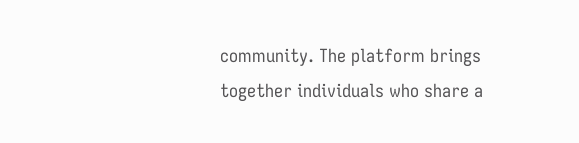community. The platform brings together individuals who share a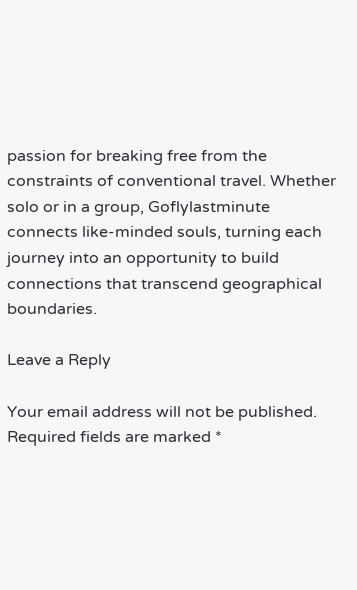passion for breaking free from the constraints of conventional travel. Whether solo or in a group, Goflylastminute connects like-minded souls, turning each journey into an opportunity to build connections that transcend geographical boundaries.

Leave a Reply

Your email address will not be published. Required fields are marked *